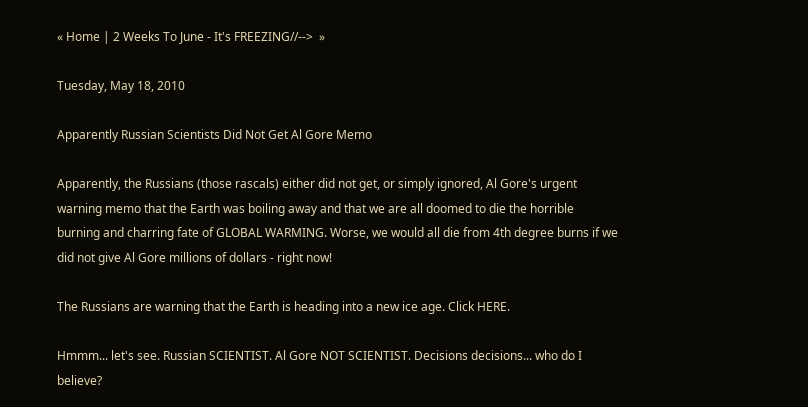« Home | 2 Weeks To June - It's FREEZING//-->  »

Tuesday, May 18, 2010

Apparently Russian Scientists Did Not Get Al Gore Memo

Apparently, the Russians (those rascals) either did not get, or simply ignored, Al Gore's urgent warning memo that the Earth was boiling away and that we are all doomed to die the horrible burning and charring fate of GLOBAL WARMING. Worse, we would all die from 4th degree burns if we did not give Al Gore millions of dollars - right now!

The Russians are warning that the Earth is heading into a new ice age. Click HERE.

Hmmm... let's see. Russian SCIENTIST. Al Gore NOT SCIENTIST. Decisions decisions... who do I believe?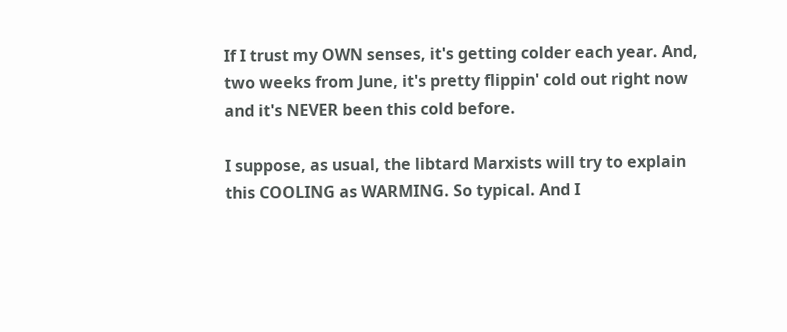If I trust my OWN senses, it's getting colder each year. And, two weeks from June, it's pretty flippin' cold out right now and it's NEVER been this cold before.

I suppose, as usual, the libtard Marxists will try to explain this COOLING as WARMING. So typical. And I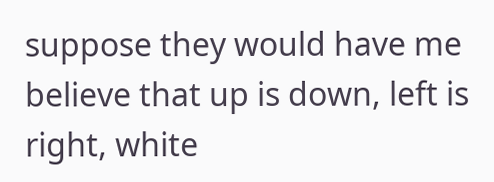suppose they would have me believe that up is down, left is right, white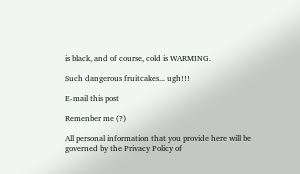is black, and of course, cold is WARMING.

Such dangerous fruitcakes... ugh!!!

E-mail this post

Remenber me (?)

All personal information that you provide here will be governed by the Privacy Policy of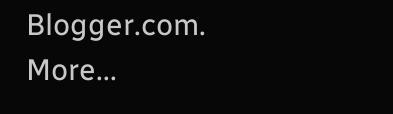Blogger.com. More...